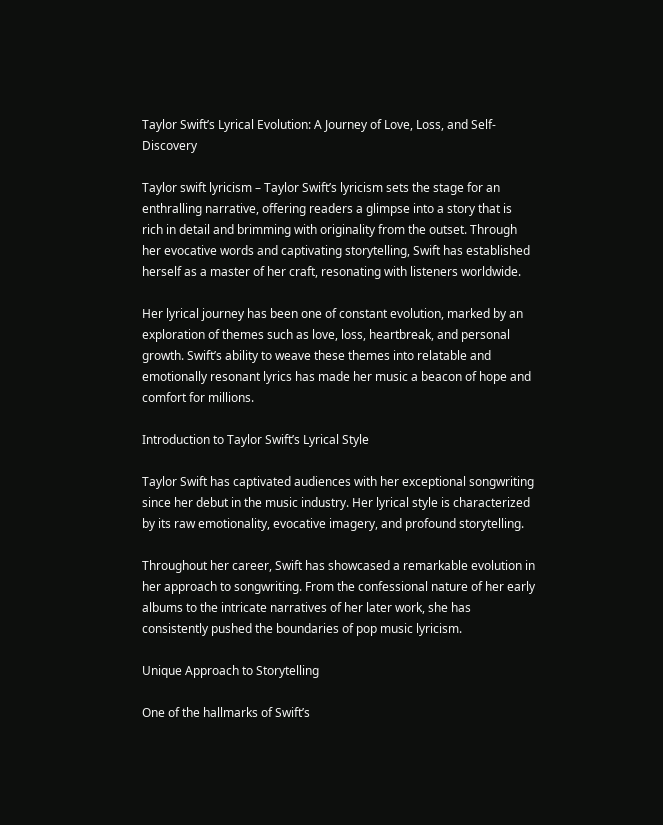Taylor Swift’s Lyrical Evolution: A Journey of Love, Loss, and Self-Discovery

Taylor swift lyricism – Taylor Swift’s lyricism sets the stage for an enthralling narrative, offering readers a glimpse into a story that is rich in detail and brimming with originality from the outset. Through her evocative words and captivating storytelling, Swift has established herself as a master of her craft, resonating with listeners worldwide.

Her lyrical journey has been one of constant evolution, marked by an exploration of themes such as love, loss, heartbreak, and personal growth. Swift’s ability to weave these themes into relatable and emotionally resonant lyrics has made her music a beacon of hope and comfort for millions.

Introduction to Taylor Swift’s Lyrical Style

Taylor Swift has captivated audiences with her exceptional songwriting since her debut in the music industry. Her lyrical style is characterized by its raw emotionality, evocative imagery, and profound storytelling.

Throughout her career, Swift has showcased a remarkable evolution in her approach to songwriting. From the confessional nature of her early albums to the intricate narratives of her later work, she has consistently pushed the boundaries of pop music lyricism.

Unique Approach to Storytelling

One of the hallmarks of Swift’s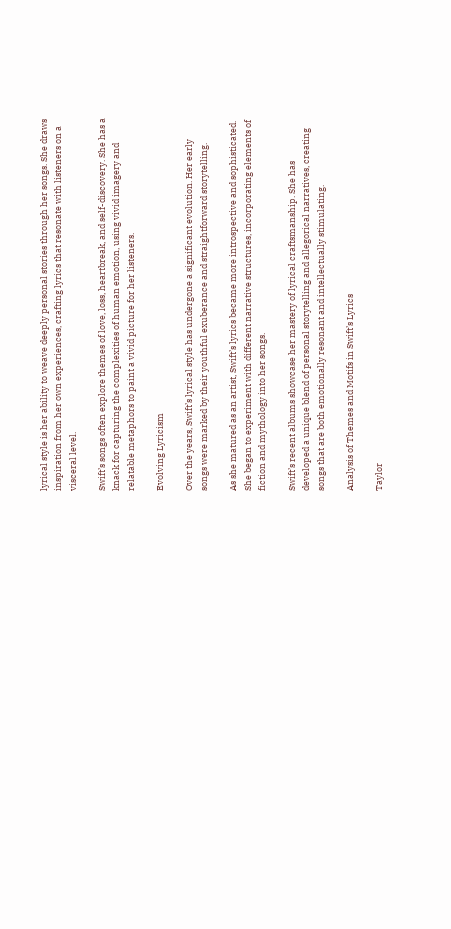lyrical style is her ability to weave deeply personal stories through her songs. She draws inspiration from her own experiences, crafting lyrics that resonate with listeners on a visceral level.

Swift’s songs often explore themes of love, loss, heartbreak, and self-discovery. She has a knack for capturing the complexities of human emotion, using vivid imagery and relatable metaphors to paint a vivid picture for her listeners.

Evolving Lyricism

Over the years, Swift’s lyrical style has undergone a significant evolution. Her early songs were marked by their youthful exuberance and straightforward storytelling.

As she matured as an artist, Swift’s lyrics became more introspective and sophisticated. She began to experiment with different narrative structures, incorporating elements of fiction and mythology into her songs.

Swift’s recent albums showcase her mastery of lyrical craftsmanship. She has developed a unique blend of personal storytelling and allegorical narratives, creating songs that are both emotionally resonant and intellectually stimulating.

Analysis of Themes and Motifs in Swift’s Lyrics

Taylor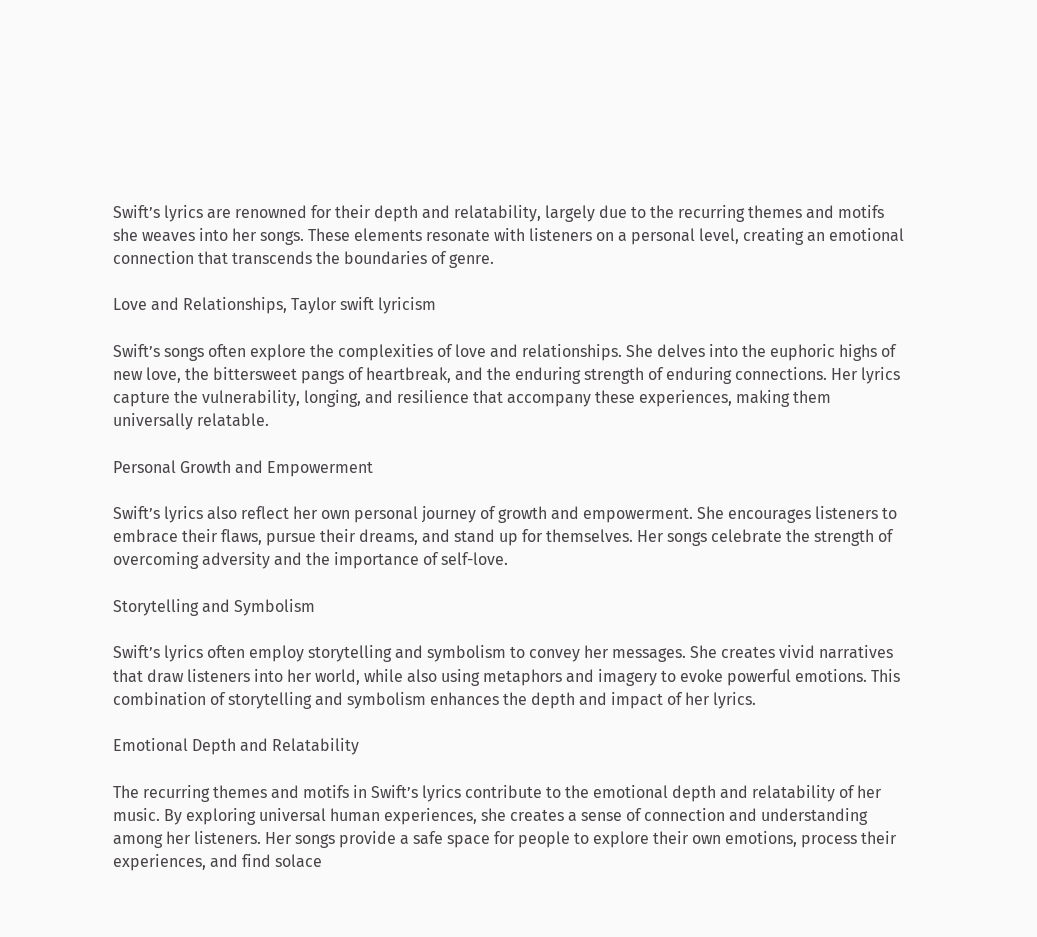Swift’s lyrics are renowned for their depth and relatability, largely due to the recurring themes and motifs she weaves into her songs. These elements resonate with listeners on a personal level, creating an emotional connection that transcends the boundaries of genre.

Love and Relationships, Taylor swift lyricism

Swift’s songs often explore the complexities of love and relationships. She delves into the euphoric highs of new love, the bittersweet pangs of heartbreak, and the enduring strength of enduring connections. Her lyrics capture the vulnerability, longing, and resilience that accompany these experiences, making them universally relatable.

Personal Growth and Empowerment

Swift’s lyrics also reflect her own personal journey of growth and empowerment. She encourages listeners to embrace their flaws, pursue their dreams, and stand up for themselves. Her songs celebrate the strength of overcoming adversity and the importance of self-love.

Storytelling and Symbolism

Swift’s lyrics often employ storytelling and symbolism to convey her messages. She creates vivid narratives that draw listeners into her world, while also using metaphors and imagery to evoke powerful emotions. This combination of storytelling and symbolism enhances the depth and impact of her lyrics.

Emotional Depth and Relatability

The recurring themes and motifs in Swift’s lyrics contribute to the emotional depth and relatability of her music. By exploring universal human experiences, she creates a sense of connection and understanding among her listeners. Her songs provide a safe space for people to explore their own emotions, process their experiences, and find solace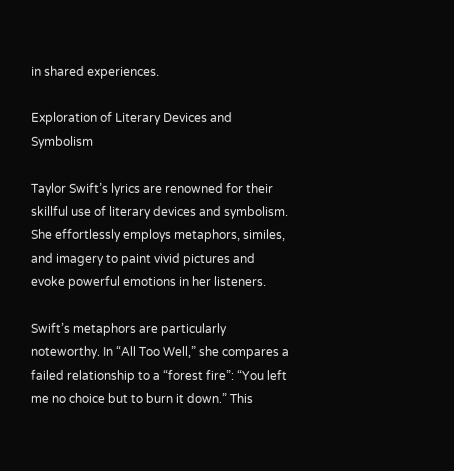in shared experiences.

Exploration of Literary Devices and Symbolism

Taylor Swift’s lyrics are renowned for their skillful use of literary devices and symbolism. She effortlessly employs metaphors, similes, and imagery to paint vivid pictures and evoke powerful emotions in her listeners.

Swift’s metaphors are particularly noteworthy. In “All Too Well,” she compares a failed relationship to a “forest fire”: “You left me no choice but to burn it down.” This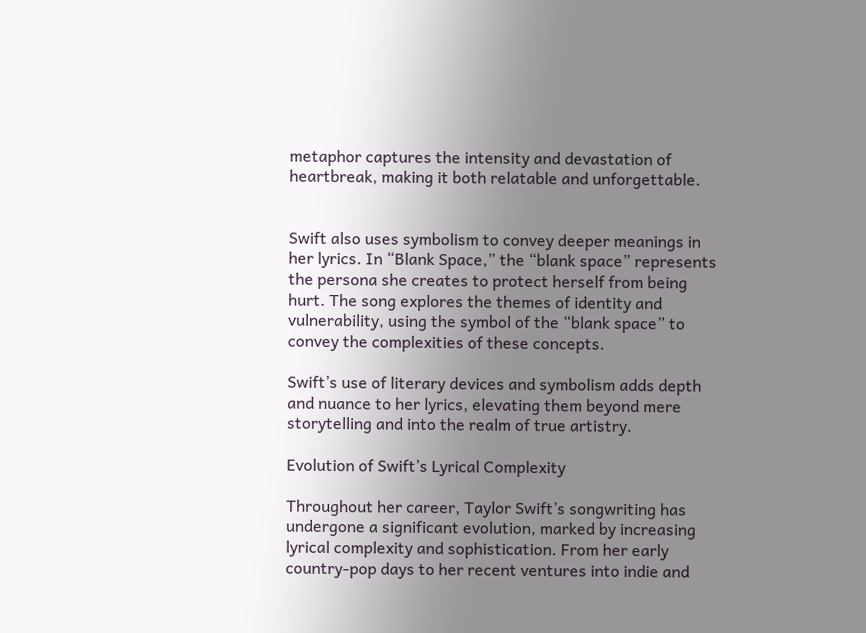metaphor captures the intensity and devastation of heartbreak, making it both relatable and unforgettable.


Swift also uses symbolism to convey deeper meanings in her lyrics. In “Blank Space,” the “blank space” represents the persona she creates to protect herself from being hurt. The song explores the themes of identity and vulnerability, using the symbol of the “blank space” to convey the complexities of these concepts.

Swift’s use of literary devices and symbolism adds depth and nuance to her lyrics, elevating them beyond mere storytelling and into the realm of true artistry.

Evolution of Swift’s Lyrical Complexity

Throughout her career, Taylor Swift’s songwriting has undergone a significant evolution, marked by increasing lyrical complexity and sophistication. From her early country-pop days to her recent ventures into indie and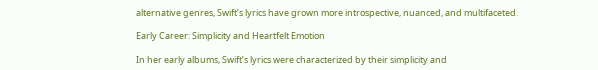alternative genres, Swift’s lyrics have grown more introspective, nuanced, and multifaceted.

Early Career: Simplicity and Heartfelt Emotion

In her early albums, Swift’s lyrics were characterized by their simplicity and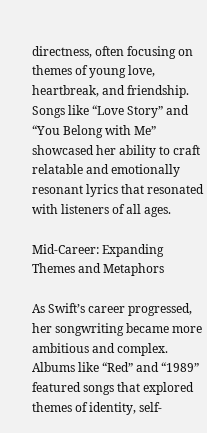directness, often focusing on themes of young love, heartbreak, and friendship. Songs like “Love Story” and “You Belong with Me” showcased her ability to craft relatable and emotionally resonant lyrics that resonated with listeners of all ages.

Mid-Career: Expanding Themes and Metaphors

As Swift’s career progressed, her songwriting became more ambitious and complex. Albums like “Red” and “1989” featured songs that explored themes of identity, self-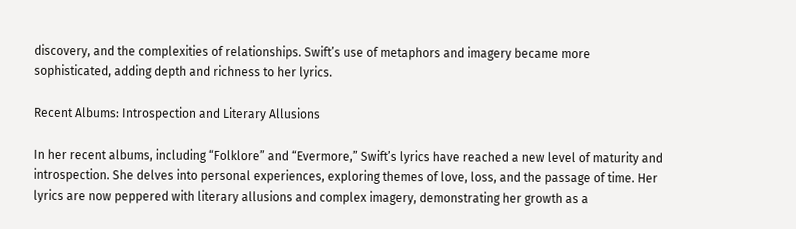discovery, and the complexities of relationships. Swift’s use of metaphors and imagery became more sophisticated, adding depth and richness to her lyrics.

Recent Albums: Introspection and Literary Allusions

In her recent albums, including “Folklore” and “Evermore,” Swift’s lyrics have reached a new level of maturity and introspection. She delves into personal experiences, exploring themes of love, loss, and the passage of time. Her lyrics are now peppered with literary allusions and complex imagery, demonstrating her growth as a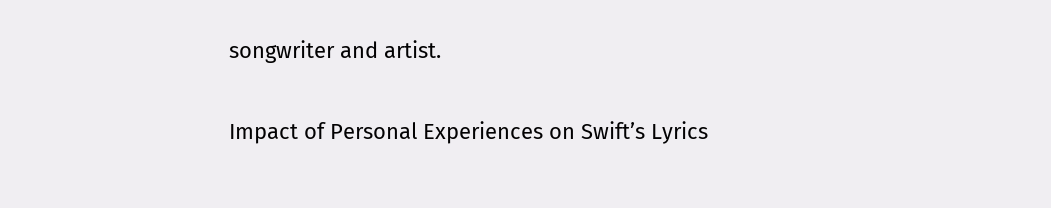songwriter and artist.

Impact of Personal Experiences on Swift’s Lyrics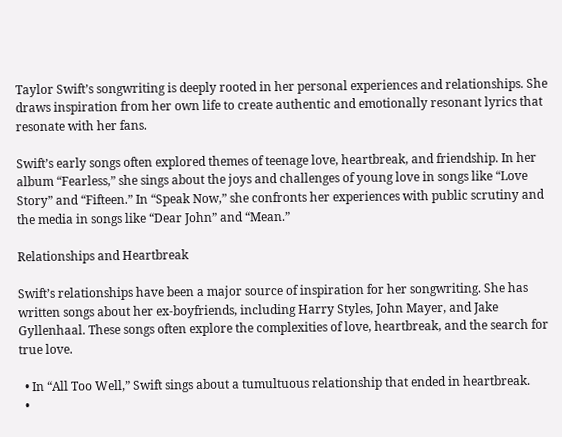Taylor Swift’s songwriting is deeply rooted in her personal experiences and relationships. She draws inspiration from her own life to create authentic and emotionally resonant lyrics that resonate with her fans.

Swift’s early songs often explored themes of teenage love, heartbreak, and friendship. In her album “Fearless,” she sings about the joys and challenges of young love in songs like “Love Story” and “Fifteen.” In “Speak Now,” she confronts her experiences with public scrutiny and the media in songs like “Dear John” and “Mean.”

Relationships and Heartbreak

Swift’s relationships have been a major source of inspiration for her songwriting. She has written songs about her ex-boyfriends, including Harry Styles, John Mayer, and Jake Gyllenhaal. These songs often explore the complexities of love, heartbreak, and the search for true love.

  • In “All Too Well,” Swift sings about a tumultuous relationship that ended in heartbreak.
  •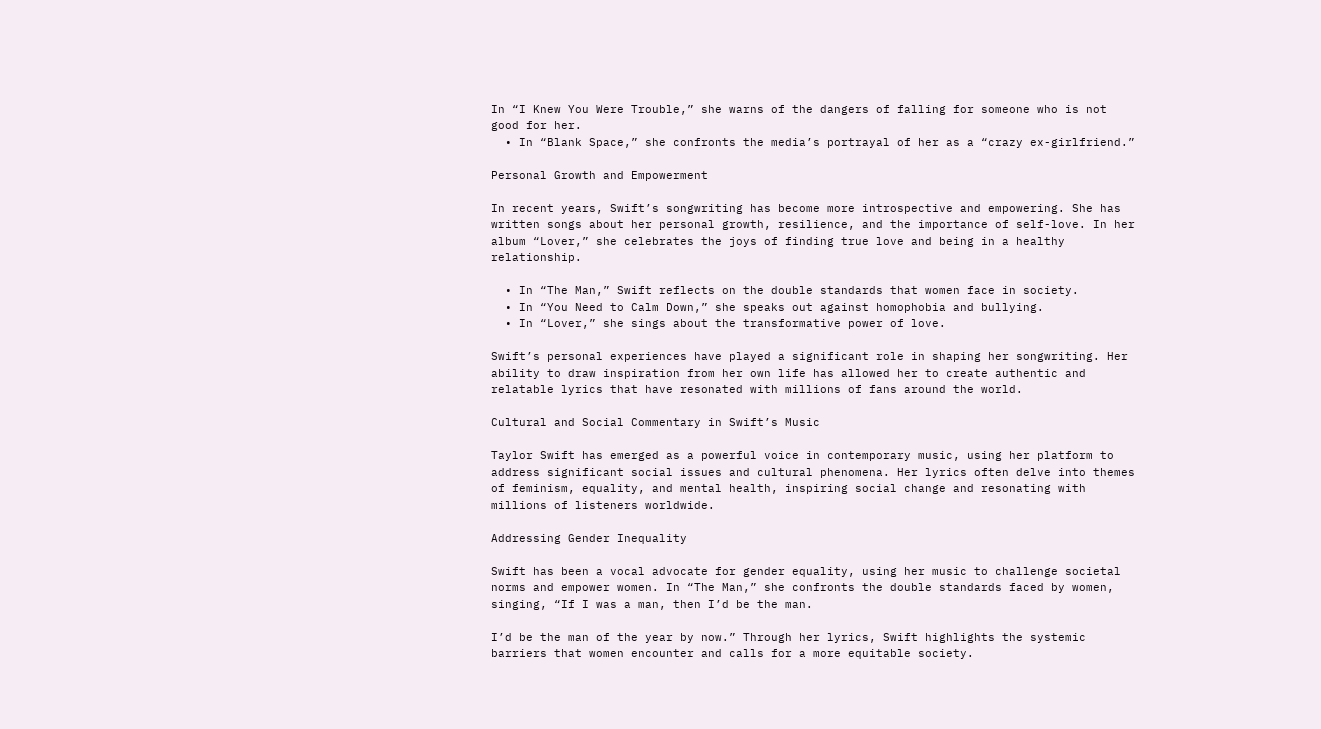In “I Knew You Were Trouble,” she warns of the dangers of falling for someone who is not good for her.
  • In “Blank Space,” she confronts the media’s portrayal of her as a “crazy ex-girlfriend.”

Personal Growth and Empowerment

In recent years, Swift’s songwriting has become more introspective and empowering. She has written songs about her personal growth, resilience, and the importance of self-love. In her album “Lover,” she celebrates the joys of finding true love and being in a healthy relationship.

  • In “The Man,” Swift reflects on the double standards that women face in society.
  • In “You Need to Calm Down,” she speaks out against homophobia and bullying.
  • In “Lover,” she sings about the transformative power of love.

Swift’s personal experiences have played a significant role in shaping her songwriting. Her ability to draw inspiration from her own life has allowed her to create authentic and relatable lyrics that have resonated with millions of fans around the world.

Cultural and Social Commentary in Swift’s Music

Taylor Swift has emerged as a powerful voice in contemporary music, using her platform to address significant social issues and cultural phenomena. Her lyrics often delve into themes of feminism, equality, and mental health, inspiring social change and resonating with millions of listeners worldwide.

Addressing Gender Inequality

Swift has been a vocal advocate for gender equality, using her music to challenge societal norms and empower women. In “The Man,” she confronts the double standards faced by women, singing, “If I was a man, then I’d be the man.

I’d be the man of the year by now.” Through her lyrics, Swift highlights the systemic barriers that women encounter and calls for a more equitable society.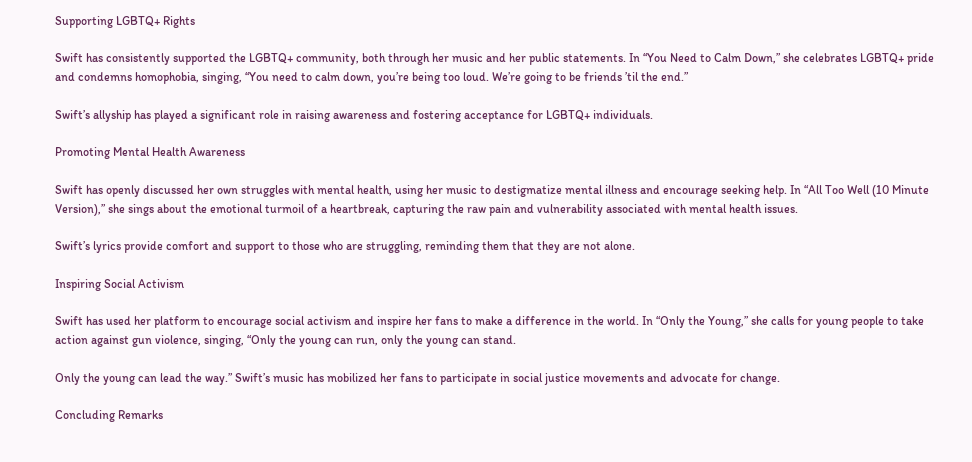Supporting LGBTQ+ Rights

Swift has consistently supported the LGBTQ+ community, both through her music and her public statements. In “You Need to Calm Down,” she celebrates LGBTQ+ pride and condemns homophobia, singing, “You need to calm down, you’re being too loud. We’re going to be friends ’til the end.”

Swift’s allyship has played a significant role in raising awareness and fostering acceptance for LGBTQ+ individuals.

Promoting Mental Health Awareness

Swift has openly discussed her own struggles with mental health, using her music to destigmatize mental illness and encourage seeking help. In “All Too Well (10 Minute Version),” she sings about the emotional turmoil of a heartbreak, capturing the raw pain and vulnerability associated with mental health issues.

Swift’s lyrics provide comfort and support to those who are struggling, reminding them that they are not alone.

Inspiring Social Activism

Swift has used her platform to encourage social activism and inspire her fans to make a difference in the world. In “Only the Young,” she calls for young people to take action against gun violence, singing, “Only the young can run, only the young can stand.

Only the young can lead the way.” Swift’s music has mobilized her fans to participate in social justice movements and advocate for change.

Concluding Remarks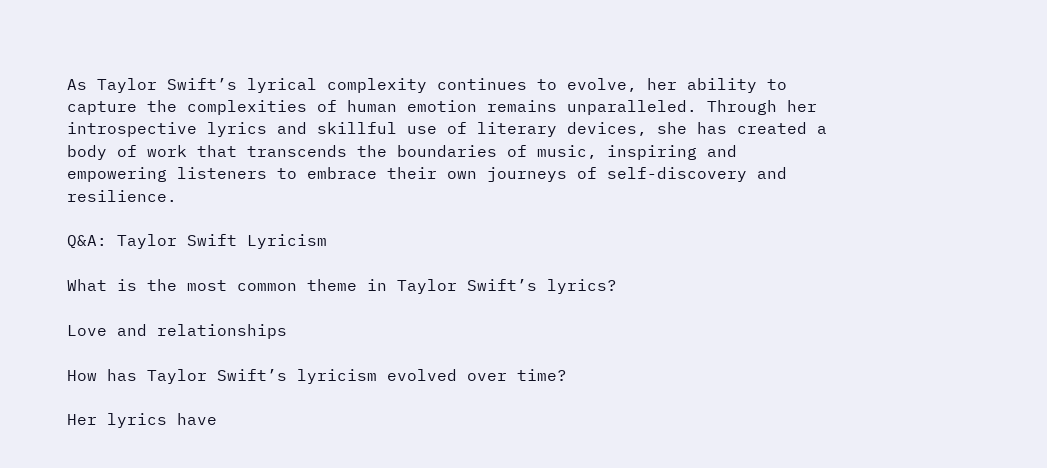As Taylor Swift’s lyrical complexity continues to evolve, her ability to capture the complexities of human emotion remains unparalleled. Through her introspective lyrics and skillful use of literary devices, she has created a body of work that transcends the boundaries of music, inspiring and empowering listeners to embrace their own journeys of self-discovery and resilience.

Q&A: Taylor Swift Lyricism

What is the most common theme in Taylor Swift’s lyrics?

Love and relationships

How has Taylor Swift’s lyricism evolved over time?

Her lyrics have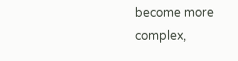become more complex,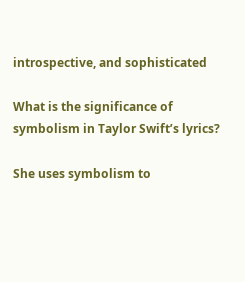introspective, and sophisticated

What is the significance of symbolism in Taylor Swift’s lyrics?

She uses symbolism to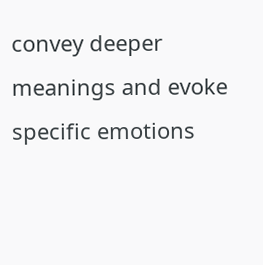convey deeper meanings and evoke specific emotions